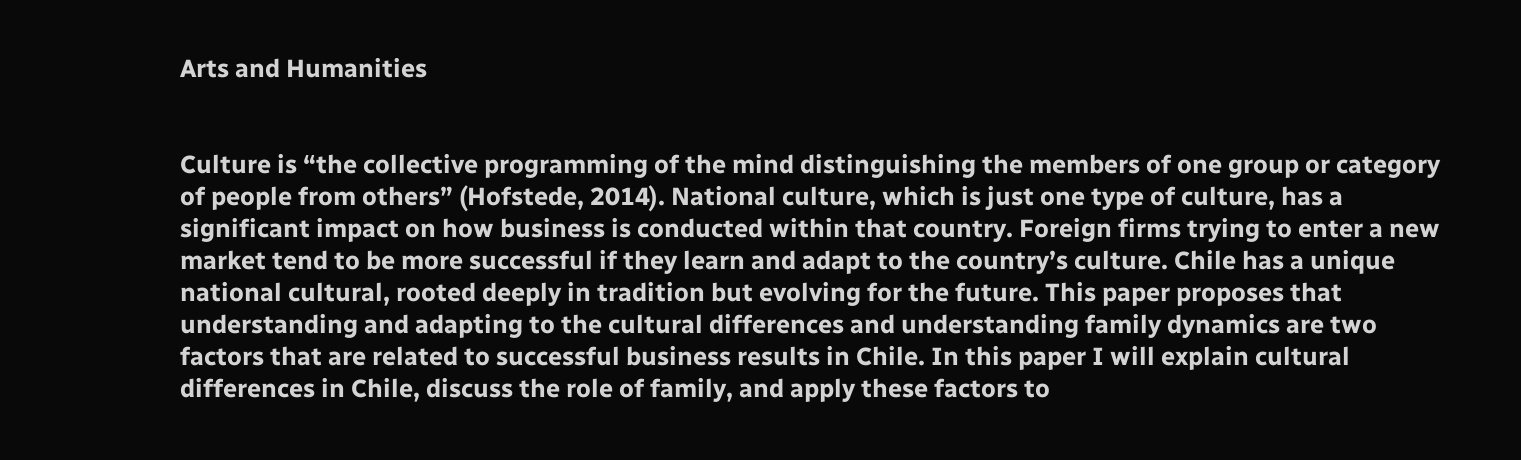Arts and Humanities


Culture is “the collective programming of the mind distinguishing the members of one group or category of people from others” (Hofstede, 2014). National culture, which is just one type of culture, has a significant impact on how business is conducted within that country. Foreign firms trying to enter a new market tend to be more successful if they learn and adapt to the country’s culture. Chile has a unique national cultural, rooted deeply in tradition but evolving for the future. This paper proposes that understanding and adapting to the cultural differences and understanding family dynamics are two factors that are related to successful business results in Chile. In this paper I will explain cultural differences in Chile, discuss the role of family, and apply these factors to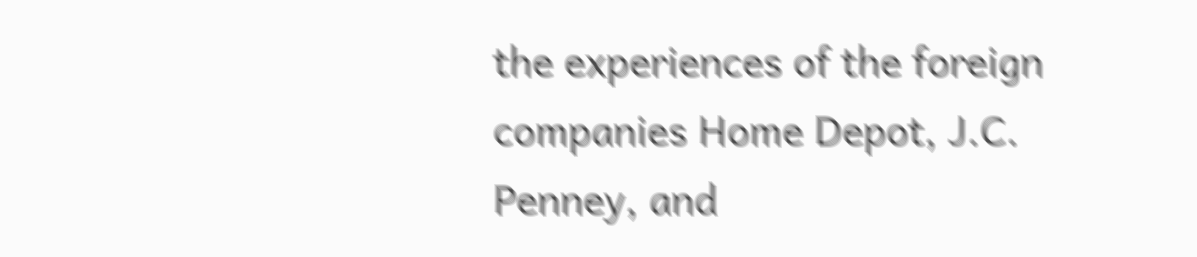the experiences of the foreign companies Home Depot, J.C. Penney, and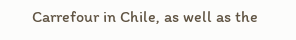Carrefour in Chile, as well as the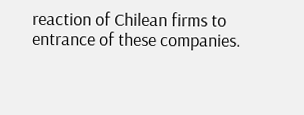reaction of Chilean firms to entrance of these companies.